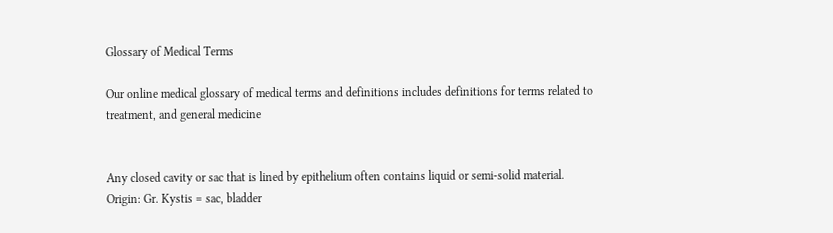Glossary of Medical Terms

Our online medical glossary of medical terms and definitions includes definitions for terms related to treatment, and general medicine


Any closed cavity or sac that is lined by epithelium often contains liquid or semi-solid material. Origin: Gr. Kystis = sac, bladder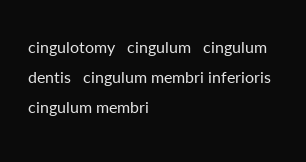cingulotomy   cingulum   cingulum dentis   cingulum membri inferioris   cingulum membri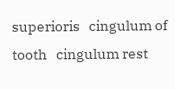superioris   cingulum of tooth   cingulum rest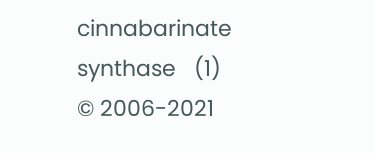cinnabarinate synthase   (1)
© 2006-2021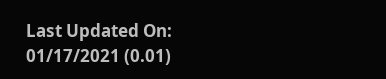Last Updated On: 01/17/2021 (0.01)